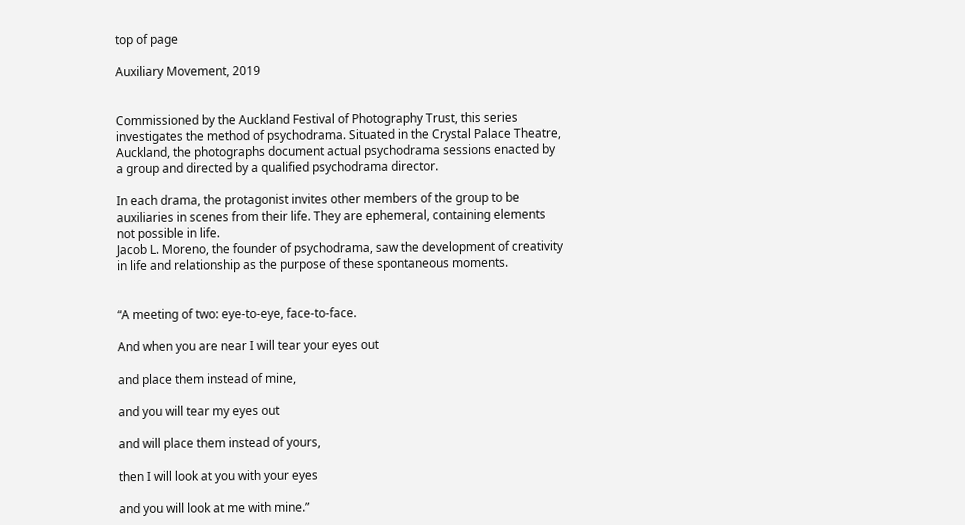top of page

Auxiliary Movement, 2019


Commissioned by the Auckland Festival of Photography Trust, this series investigates the method of psychodrama. Situated in the Crystal Palace Theatre, Auckland, the photographs document actual psychodrama sessions enacted by a group and directed by a qualified psychodrama director.

In each drama, the protagonist invites other members of the group to be auxiliaries in scenes from their life. They are ephemeral, containing elements not possible in life.
Jacob L. Moreno, the founder of psychodrama, saw the development of creativity in life and relationship as the purpose of these spontaneous moments.


“A meeting of two: eye-to-eye, face-to-face.

And when you are near I will tear your eyes out

and place them instead of mine,

and you will tear my eyes out

and will place them instead of yours,

then I will look at you with your eyes

and you will look at me with mine.”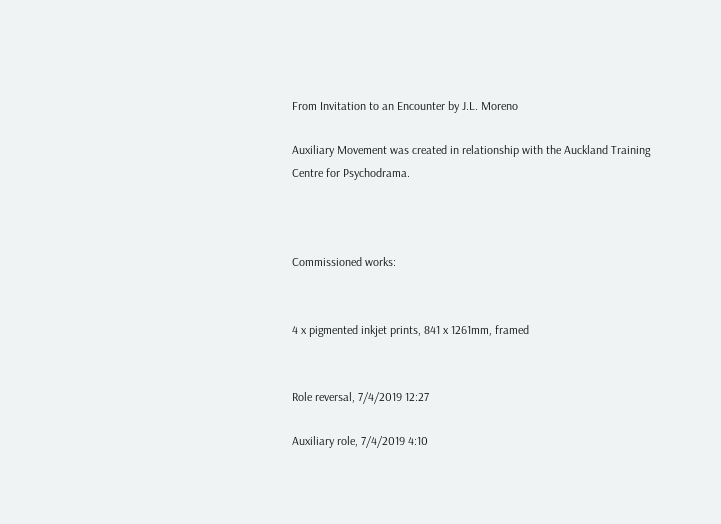From Invitation to an Encounter by J.L. Moreno

Auxiliary Movement was created in relationship with the Auckland Training Centre for Psychodrama.



Commissioned works:


4 x pigmented inkjet prints, 841 x 1261mm, framed


Role reversal, 7/4/2019 12:27

Auxiliary role, 7/4/2019 4:10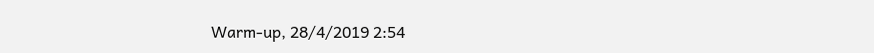Warm-up, 28/4/2019 2:54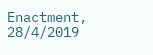Enactment, 28/4/2019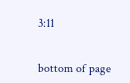3:11


bottom of page